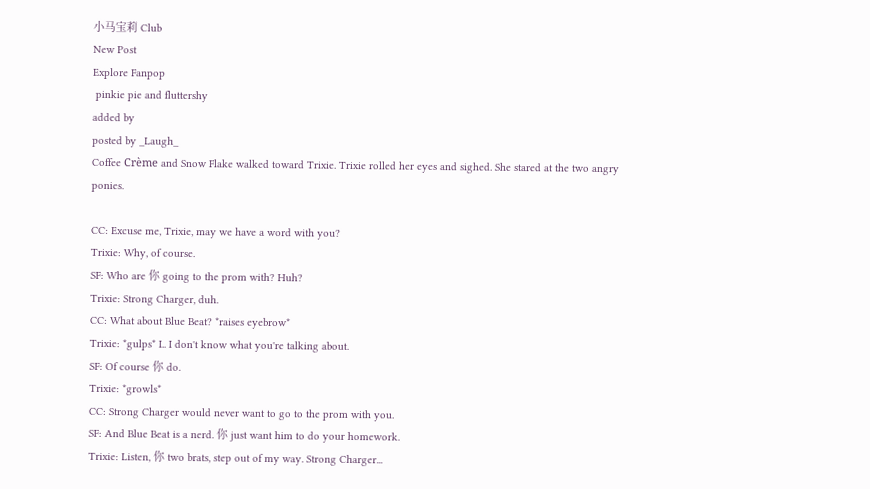小马宝莉 Club
New Post
Explore Fanpop
 pinkie pie and fluttershy
added by
posted by _Laugh_
Coffee Crème and Snow Flake walked toward Trixie. Trixie rolled her eyes and sighed. She stared at the two angry ponies.

CC: Excuse me, Trixie, may we have a word with you?
Trixie: Why, of course.
SF: Who are 你 going to the prom with? Huh?
Trixie: Strong Charger, duh.
CC: What about Blue Beat? *raises eyebrow*
Trixie: *gulps* I.. I don't know what you're talking about.
SF: Of course 你 do.
Trixie: *growls*
CC: Strong Charger would never want to go to the prom with you.
SF: And Blue Beat is a nerd. 你 just want him to do your homework.
Trixie: Listen, 你 two brats, step out of my way. Strong Charger...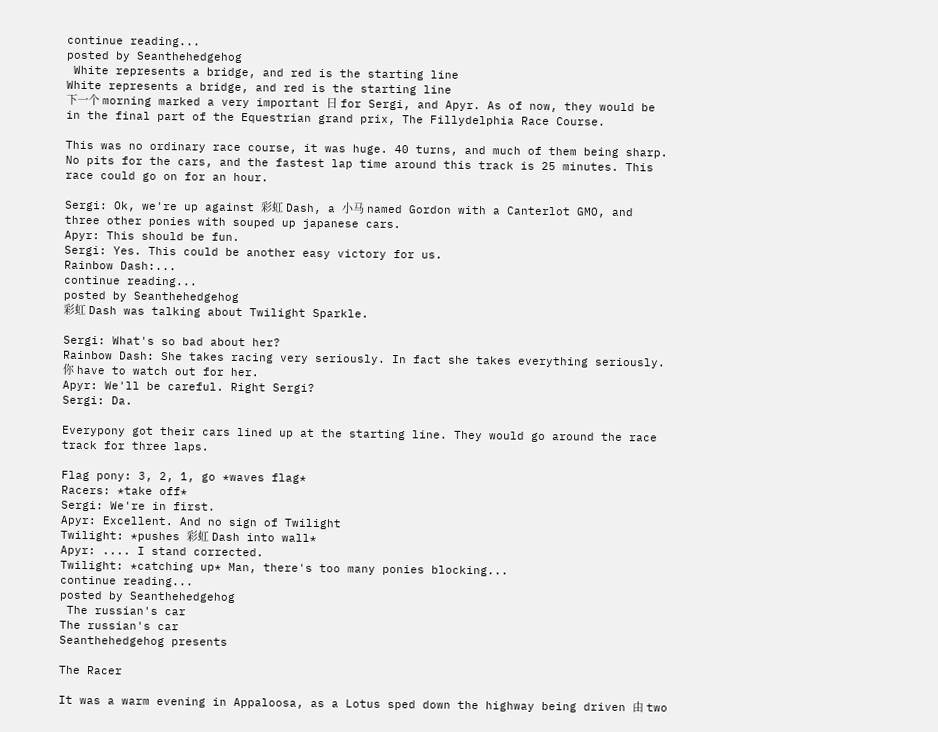continue reading...
posted by Seanthehedgehog
 White represents a bridge, and red is the starting line
White represents a bridge, and red is the starting line
下一个 morning marked a very important 日 for Sergi, and Apyr. As of now, they would be in the final part of the Equestrian grand prix, The Fillydelphia Race Course.

This was no ordinary race course, it was huge. 40 turns, and much of them being sharp. No pits for the cars, and the fastest lap time around this track is 25 minutes. This race could go on for an hour.

Sergi: Ok, we're up against 彩虹 Dash, a 小马 named Gordon with a Canterlot GMO, and three other ponies with souped up japanese cars.
Apyr: This should be fun.
Sergi: Yes. This could be another easy victory for us.
Rainbow Dash:...
continue reading...
posted by Seanthehedgehog
彩虹 Dash was talking about Twilight Sparkle.

Sergi: What's so bad about her?
Rainbow Dash: She takes racing very seriously. In fact she takes everything seriously. 你 have to watch out for her.
Apyr: We'll be careful. Right Sergi?
Sergi: Da.

Everypony got their cars lined up at the starting line. They would go around the race track for three laps.

Flag pony: 3, 2, 1, go *waves flag*
Racers: *take off*
Sergi: We're in first.
Apyr: Excellent. And no sign of Twilight
Twilight: *pushes 彩虹 Dash into wall*
Apyr: .... I stand corrected.
Twilight: *catching up* Man, there's too many ponies blocking...
continue reading...
posted by Seanthehedgehog
 The russian's car
The russian's car
Seanthehedgehog presents

The Racer

It was a warm evening in Appaloosa, as a Lotus sped down the highway being driven 由 two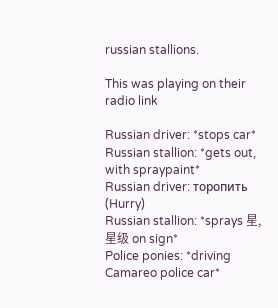russian stallions.

This was playing on their radio link

Russian driver: *stops car*
Russian stallion: *gets out, with spraypaint*
Russian driver: торопить (Hurry)
Russian stallion: *sprays 星, 星级 on sign*
Police ponies: *driving Camareo police car*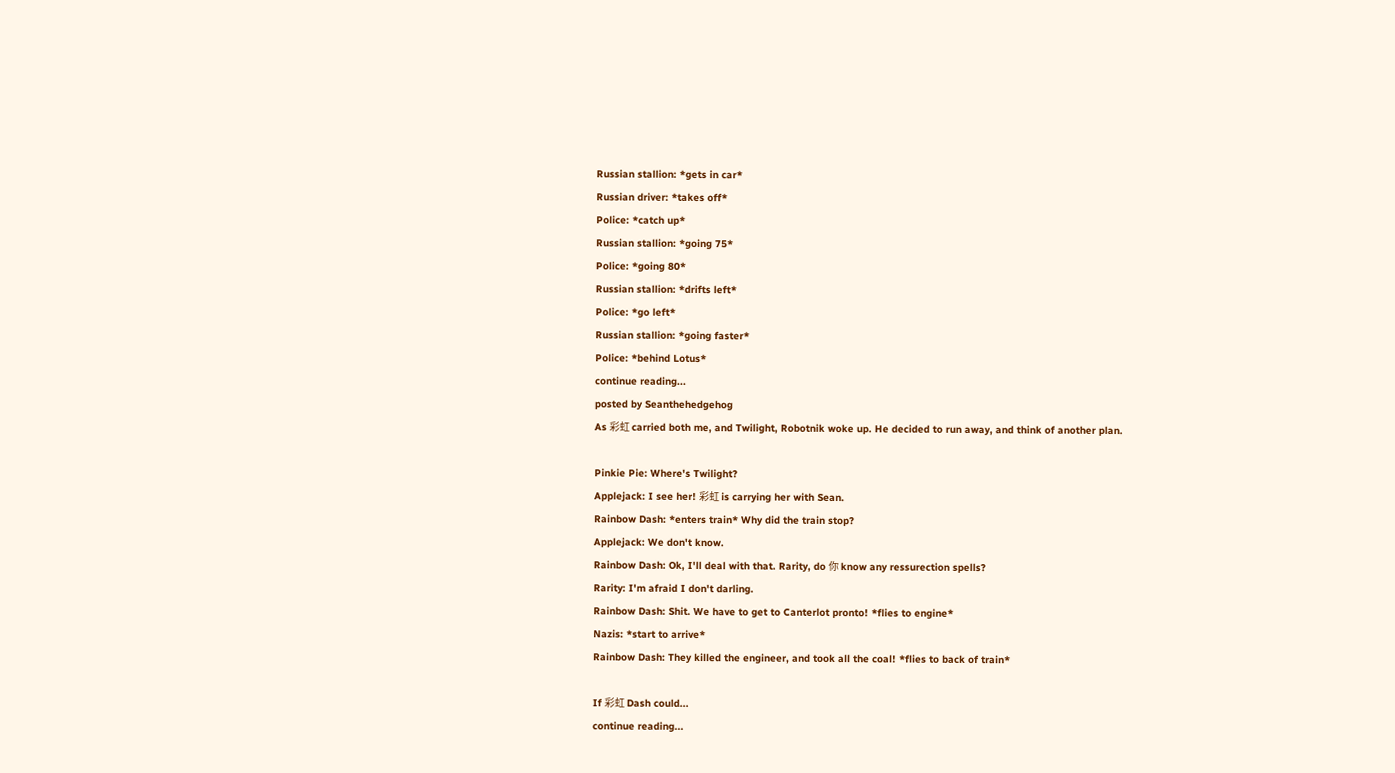Russian stallion: *gets in car*
Russian driver: *takes off*
Police: *catch up*
Russian stallion: *going 75*
Police: *going 80*
Russian stallion: *drifts left*
Police: *go left*
Russian stallion: *going faster*
Police: *behind Lotus*
continue reading...
posted by Seanthehedgehog
As 彩虹 carried both me, and Twilight, Robotnik woke up. He decided to run away, and think of another plan.

Pinkie Pie: Where's Twilight?
Applejack: I see her! 彩虹 is carrying her with Sean.
Rainbow Dash: *enters train* Why did the train stop?
Applejack: We don't know.
Rainbow Dash: Ok, I'll deal with that. Rarity, do 你 know any ressurection spells?
Rarity: I'm afraid I don't darling.
Rainbow Dash: Shit. We have to get to Canterlot pronto! *flies to engine*
Nazis: *start to arrive*
Rainbow Dash: They killed the engineer, and took all the coal! *flies to back of train*

If 彩虹 Dash could...
continue reading...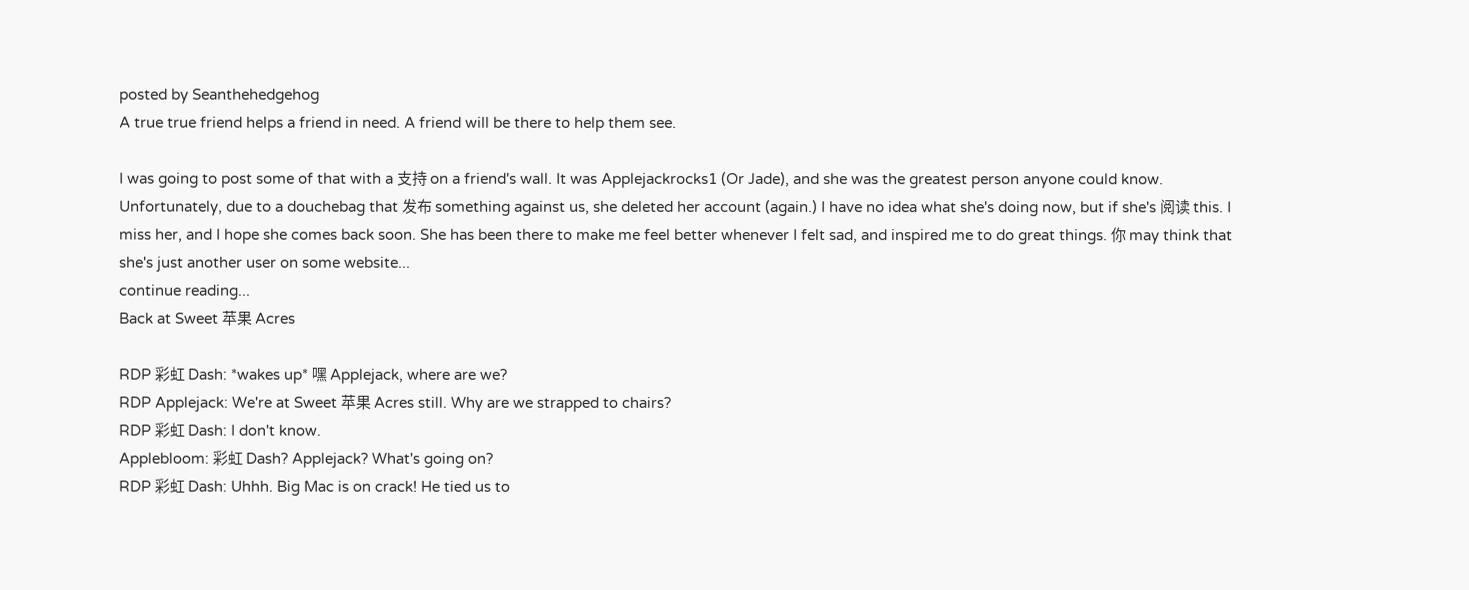posted by Seanthehedgehog
A true true friend helps a friend in need. A friend will be there to help them see.

I was going to post some of that with a 支持 on a friend's wall. It was Applejackrocks1 (Or Jade), and she was the greatest person anyone could know. Unfortunately, due to a douchebag that 发布 something against us, she deleted her account (again.) I have no idea what she's doing now, but if she's 阅读 this. I miss her, and I hope she comes back soon. She has been there to make me feel better whenever I felt sad, and inspired me to do great things. 你 may think that she's just another user on some website...
continue reading...
Back at Sweet 苹果 Acres

RDP 彩虹 Dash: *wakes up* 嘿 Applejack, where are we?
RDP Applejack: We're at Sweet 苹果 Acres still. Why are we strapped to chairs?
RDP 彩虹 Dash: I don't know.
Applebloom: 彩虹 Dash? Applejack? What's going on?
RDP 彩虹 Dash: Uhhh. Big Mac is on crack! He tied us to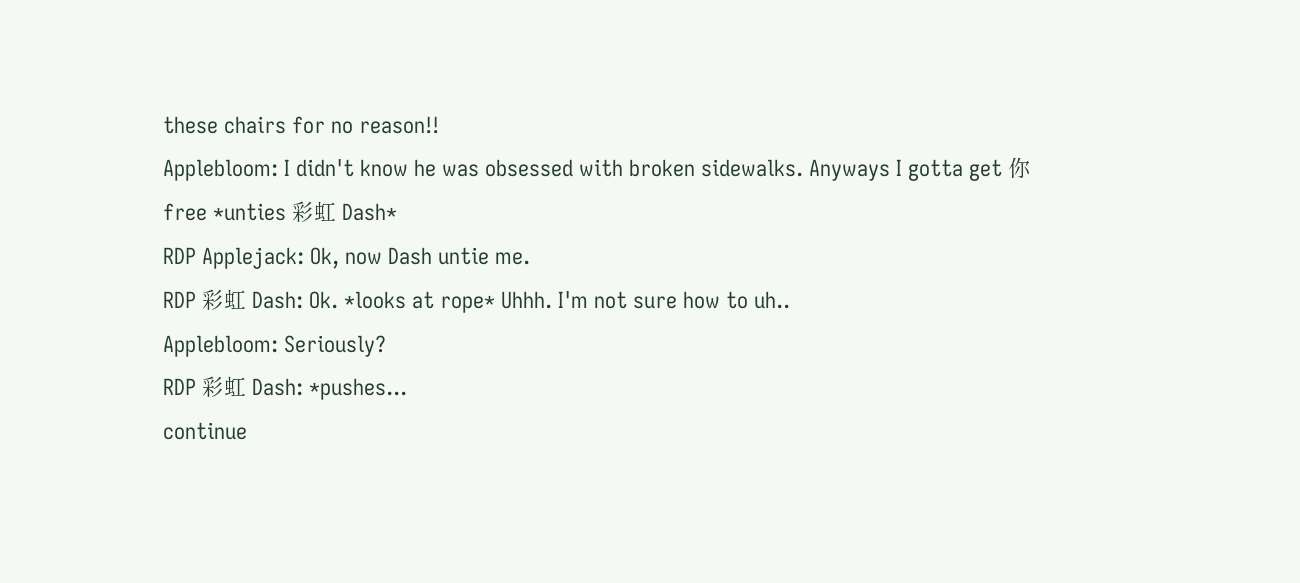these chairs for no reason!!
Applebloom: I didn't know he was obsessed with broken sidewalks. Anyways I gotta get 你 free *unties 彩虹 Dash*
RDP Applejack: Ok, now Dash untie me.
RDP 彩虹 Dash: Ok. *looks at rope* Uhhh. I'm not sure how to uh..
Applebloom: Seriously?
RDP 彩虹 Dash: *pushes...
continue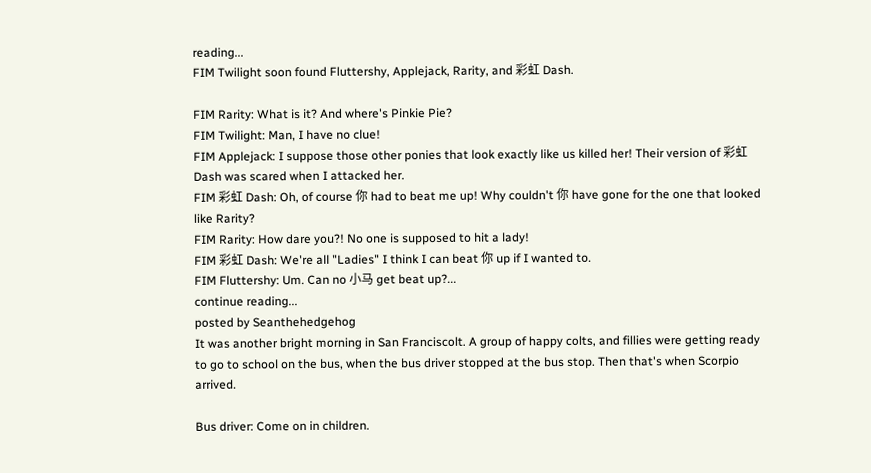reading...
FIM Twilight soon found Fluttershy, Applejack, Rarity, and 彩虹 Dash.

FIM Rarity: What is it? And where's Pinkie Pie?
FIM Twilight: Man, I have no clue!
FIM Applejack: I suppose those other ponies that look exactly like us killed her! Their version of 彩虹 Dash was scared when I attacked her.
FIM 彩虹 Dash: Oh, of course 你 had to beat me up! Why couldn't 你 have gone for the one that looked like Rarity?
FIM Rarity: How dare you?! No one is supposed to hit a lady!
FIM 彩虹 Dash: We're all "Ladies" I think I can beat 你 up if I wanted to.
FIM Fluttershy: Um. Can no 小马 get beat up?...
continue reading...
posted by Seanthehedgehog
It was another bright morning in San Franciscolt. A group of happy colts, and fillies were getting ready to go to school on the bus, when the bus driver stopped at the bus stop. Then that's when Scorpio arrived.

Bus driver: Come on in children.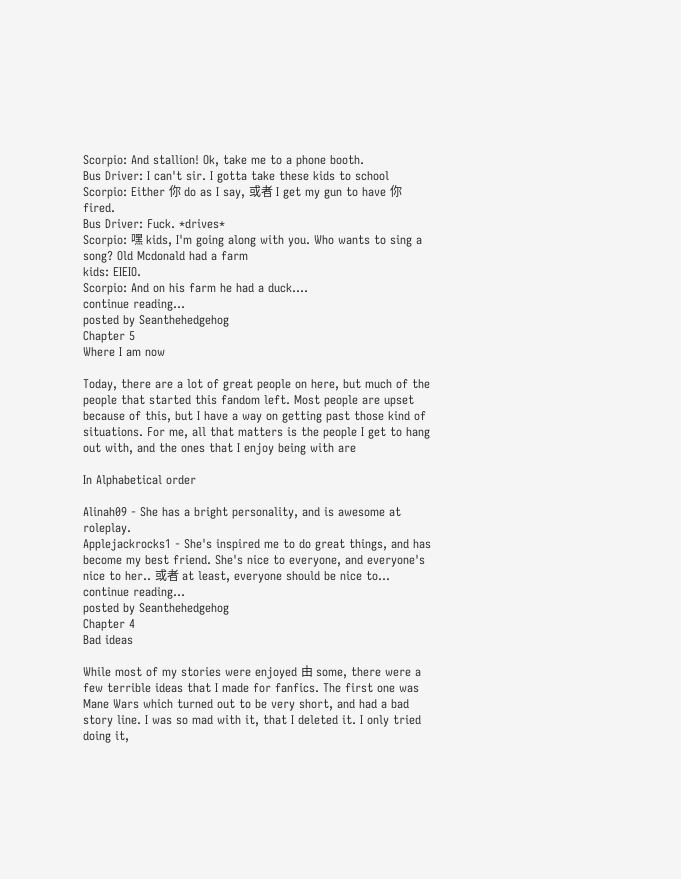Scorpio: And stallion! Ok, take me to a phone booth.
Bus Driver: I can't sir. I gotta take these kids to school
Scorpio: Either 你 do as I say, 或者 I get my gun to have 你 fired.
Bus Driver: Fuck. *drives*
Scorpio: 嘿 kids, I'm going along with you. Who wants to sing a song? Old Mcdonald had a farm
kids: EIEIO.
Scorpio: And on his farm he had a duck....
continue reading...
posted by Seanthehedgehog
Chapter 5
Where I am now

Today, there are a lot of great people on here, but much of the people that started this fandom left. Most people are upset because of this, but I have a way on getting past those kind of situations. For me, all that matters is the people I get to hang out with, and the ones that I enjoy being with are

In Alphabetical order

Alinah09 - She has a bright personality, and is awesome at roleplay.
Applejackrocks1 - She's inspired me to do great things, and has become my best friend. She's nice to everyone, and everyone's nice to her.. 或者 at least, everyone should be nice to...
continue reading...
posted by Seanthehedgehog
Chapter 4
Bad ideas

While most of my stories were enjoyed 由 some, there were a few terrible ideas that I made for fanfics. The first one was Mane Wars which turned out to be very short, and had a bad story line. I was so mad with it, that I deleted it. I only tried doing it,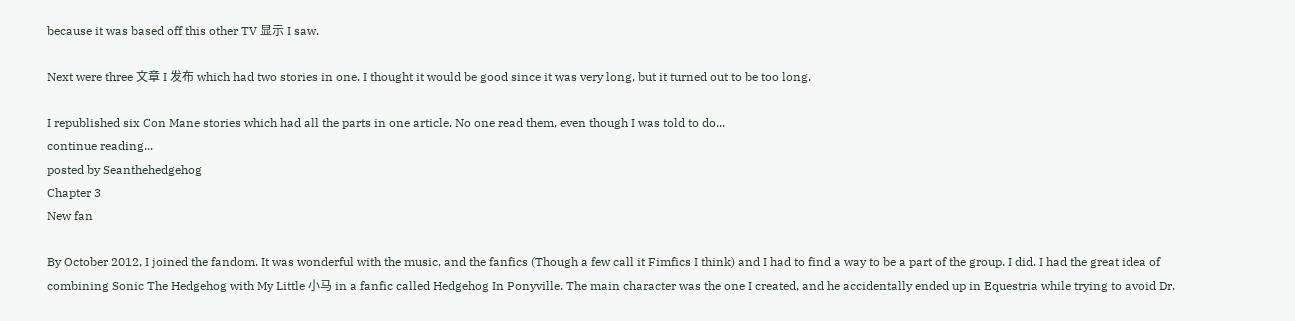because it was based off this other TV 显示 I saw.

Next were three 文章 I 发布 which had two stories in one. I thought it would be good since it was very long, but it turned out to be too long.

I republished six Con Mane stories which had all the parts in one article. No one read them, even though I was told to do...
continue reading...
posted by Seanthehedgehog
Chapter 3
New fan

By October 2012, I joined the fandom. It was wonderful with the music, and the fanfics (Though a few call it Fimfics I think) and I had to find a way to be a part of the group. I did. I had the great idea of combining Sonic The Hedgehog with My Little 小马 in a fanfic called Hedgehog In Ponyville. The main character was the one I created, and he accidentally ended up in Equestria while trying to avoid Dr.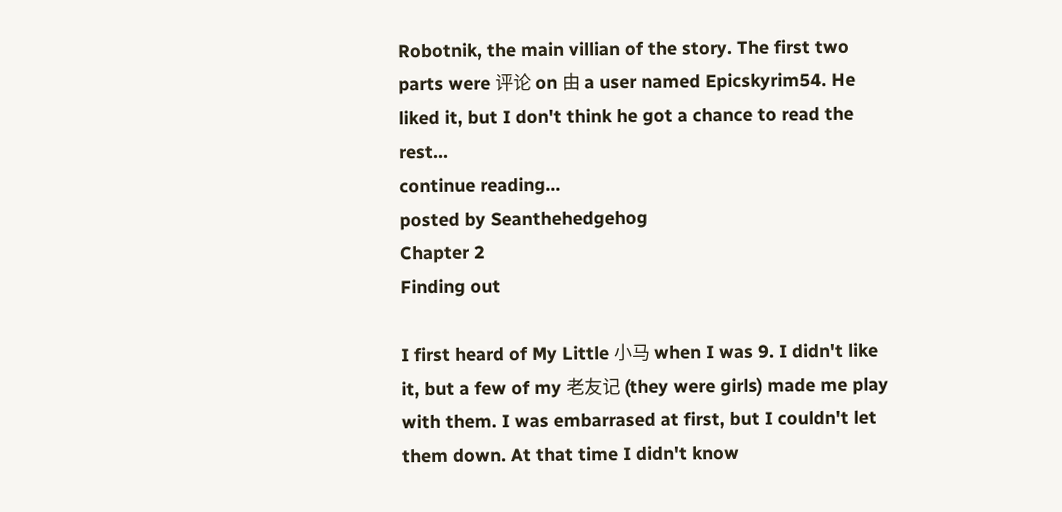Robotnik, the main villian of the story. The first two parts were 评论 on 由 a user named Epicskyrim54. He liked it, but I don't think he got a chance to read the rest...
continue reading...
posted by Seanthehedgehog
Chapter 2
Finding out

I first heard of My Little 小马 when I was 9. I didn't like it, but a few of my 老友记 (they were girls) made me play with them. I was embarrased at first, but I couldn't let them down. At that time I didn't know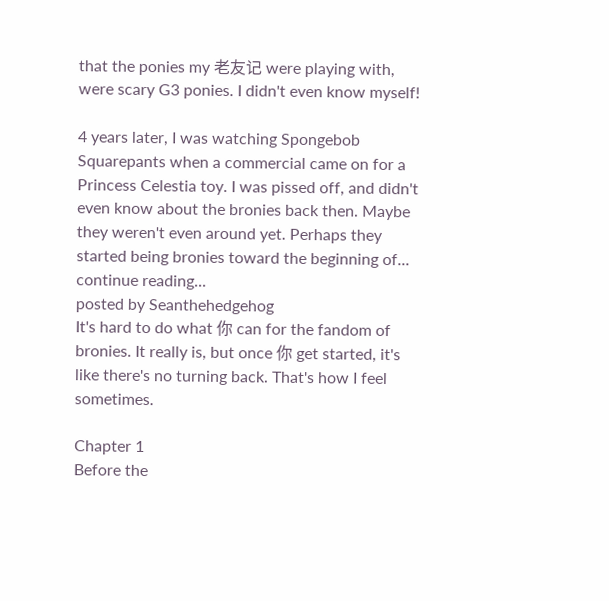that the ponies my 老友记 were playing with, were scary G3 ponies. I didn't even know myself!

4 years later, I was watching Spongebob Squarepants when a commercial came on for a Princess Celestia toy. I was pissed off, and didn't even know about the bronies back then. Maybe they weren't even around yet. Perhaps they started being bronies toward the beginning of...
continue reading...
posted by Seanthehedgehog
It's hard to do what 你 can for the fandom of bronies. It really is, but once 你 get started, it's like there's no turning back. That's how I feel sometimes.

Chapter 1
Before the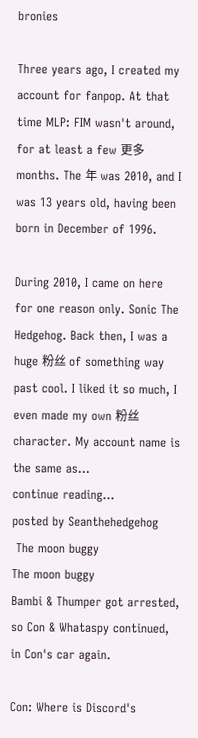bronies

Three years ago, I created my account for fanpop. At that time MLP: FIM wasn't around, for at least a few 更多 months. The 年 was 2010, and I was 13 years old, having been born in December of 1996.

During 2010, I came on here for one reason only. Sonic The Hedgehog. Back then, I was a huge 粉丝 of something way past cool. I liked it so much, I even made my own 粉丝 character. My account name is the same as...
continue reading...
posted by Seanthehedgehog
 The moon buggy
The moon buggy
Bambi & Thumper got arrested, so Con & Whataspy continued, in Con's car again.

Con: Where is Discord's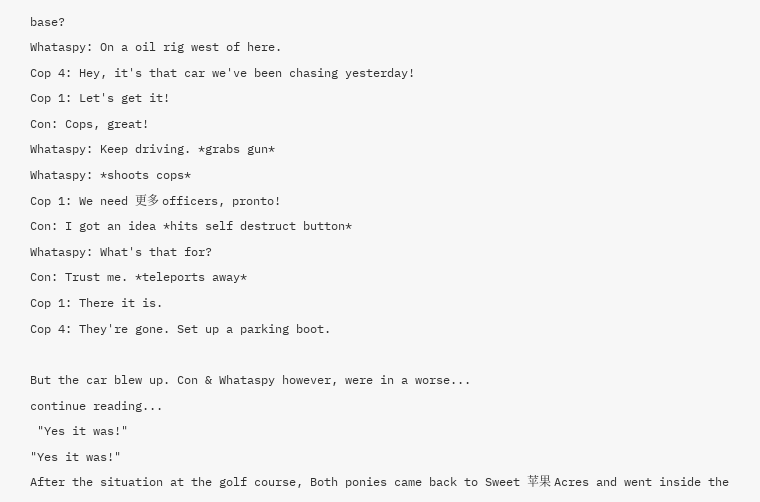base?
Whataspy: On a oil rig west of here.
Cop 4: Hey, it's that car we've been chasing yesterday!
Cop 1: Let's get it!
Con: Cops, great!
Whataspy: Keep driving. *grabs gun*
Whataspy: *shoots cops*
Cop 1: We need 更多 officers, pronto!
Con: I got an idea *hits self destruct button*
Whataspy: What's that for?
Con: Trust me. *teleports away*
Cop 1: There it is.
Cop 4: They're gone. Set up a parking boot.

But the car blew up. Con & Whataspy however, were in a worse...
continue reading...
 "Yes it was!"
"Yes it was!"
After the situation at the golf course, Both ponies came back to Sweet 苹果 Acres and went inside the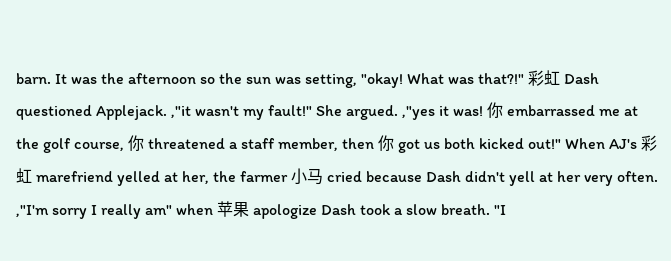barn. It was the afternoon so the sun was setting, "okay! What was that?!" 彩虹 Dash questioned Applejack. ,"it wasn't my fault!" She argued. ,"yes it was! 你 embarrassed me at the golf course, 你 threatened a staff member, then 你 got us both kicked out!" When AJ's 彩虹 marefriend yelled at her, the farmer 小马 cried because Dash didn't yell at her very often. ,"I'm sorry I really am" when 苹果 apologize Dash took a slow breath. "I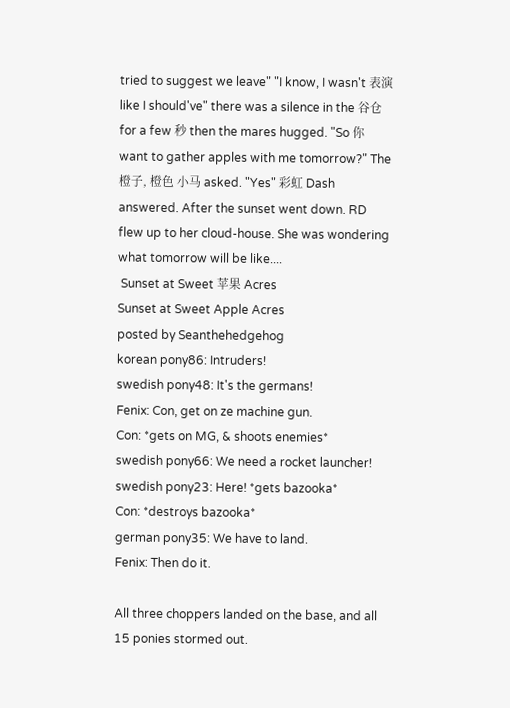tried to suggest we leave" "I know, I wasn't 表演 like I should've" there was a silence in the 谷仓 for a few 秒 then the mares hugged. "So 你 want to gather apples with me tomorrow?" The 橙子, 橙色 小马 asked. "Yes" 彩虹 Dash answered. After the sunset went down. RD flew up to her cloud-house. She was wondering what tomorrow will be like....
 Sunset at Sweet 苹果 Acres
Sunset at Sweet Apple Acres
posted by Seanthehedgehog
korean pony86: Intruders!
swedish pony48: It's the germans!
Fenix: Con, get on ze machine gun.
Con: *gets on MG, & shoots enemies*
swedish pony66: We need a rocket launcher!
swedish pony23: Here! *gets bazooka*
Con: *destroys bazooka*
german pony35: We have to land.
Fenix: Then do it.

All three choppers landed on the base, and all 15 ponies stormed out.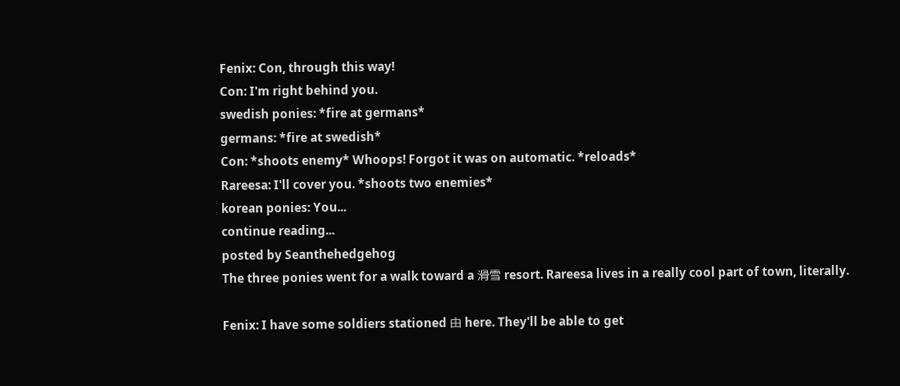Fenix: Con, through this way!
Con: I'm right behind you.
swedish ponies: *fire at germans*
germans: *fire at swedish*
Con: *shoots enemy* Whoops! Forgot it was on automatic. *reloads*
Rareesa: I'll cover you. *shoots two enemies*
korean ponies: You...
continue reading...
posted by Seanthehedgehog
The three ponies went for a walk toward a 滑雪 resort. Rareesa lives in a really cool part of town, literally.

Fenix: I have some soldiers stationed 由 here. They'll be able to get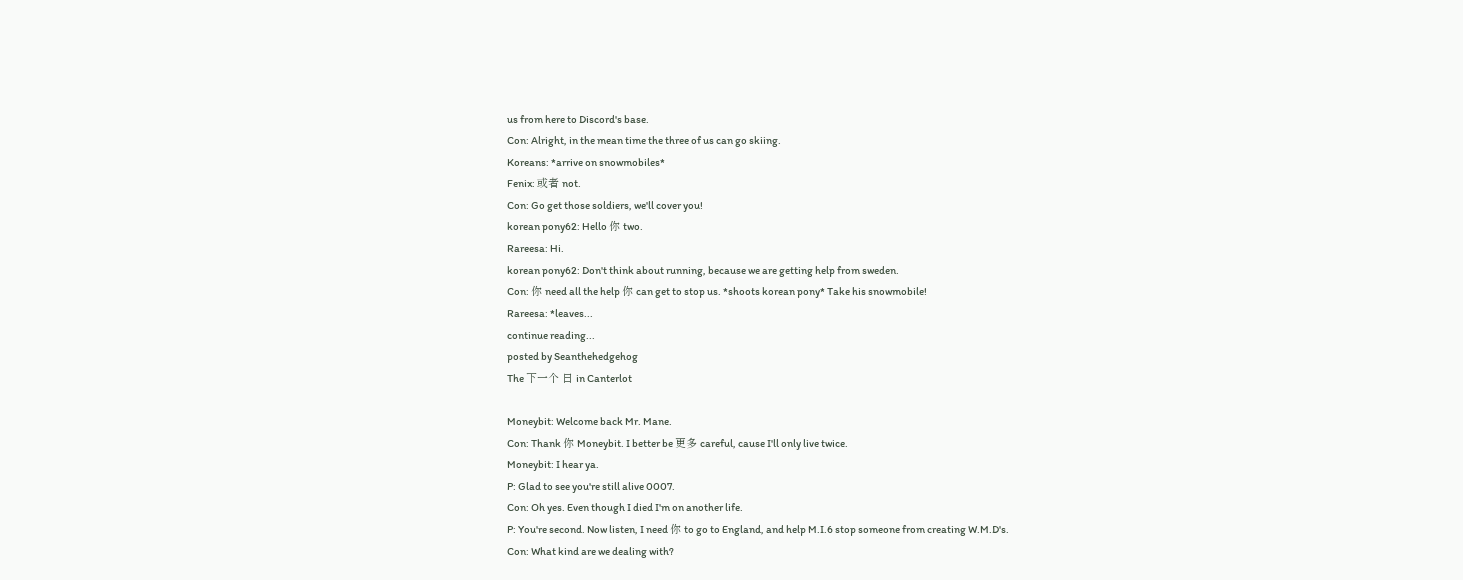us from here to Discord's base.
Con: Alright, in the mean time the three of us can go skiing.
Koreans: *arrive on snowmobiles*
Fenix: 或者 not.
Con: Go get those soldiers, we'll cover you!
korean pony62: Hello 你 two.
Rareesa: Hi.
korean pony62: Don't think about running, because we are getting help from sweden.
Con: 你 need all the help 你 can get to stop us. *shoots korean pony* Take his snowmobile!
Rareesa: *leaves...
continue reading...
posted by Seanthehedgehog
The 下一个 日 in Canterlot

Moneybit: Welcome back Mr. Mane.
Con: Thank 你 Moneybit. I better be 更多 careful, cause I'll only live twice.
Moneybit: I hear ya.
P: Glad to see you're still alive 0007.
Con: Oh yes. Even though I died I'm on another life.
P: You're second. Now listen, I need 你 to go to England, and help M.I.6 stop someone from creating W.M.D's.
Con: What kind are we dealing with?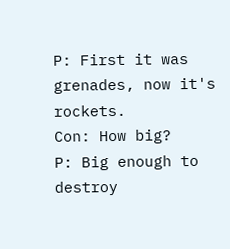P: First it was grenades, now it's rockets.
Con: How big?
P: Big enough to destroy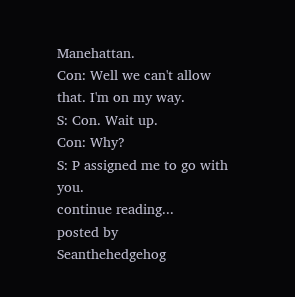Manehattan.
Con: Well we can't allow that. I'm on my way.
S: Con. Wait up.
Con: Why?
S: P assigned me to go with you.
continue reading...
posted by Seanthehedgehog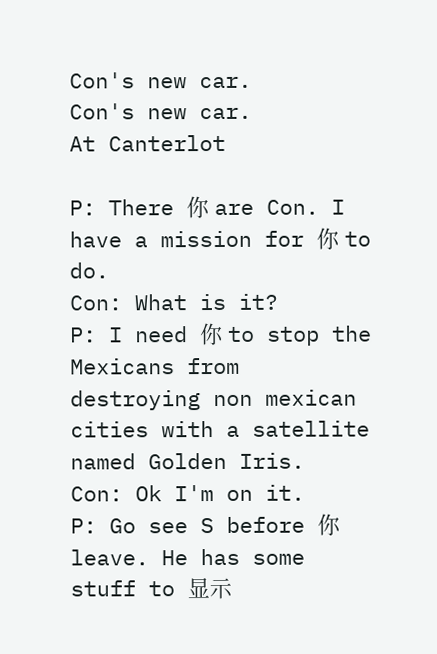Con's new car.
Con's new car.
At Canterlot

P: There 你 are Con. I have a mission for 你 to do.
Con: What is it?
P: I need 你 to stop the Mexicans from destroying non mexican cities with a satellite named Golden Iris.
Con: Ok I'm on it.
P: Go see S before 你 leave. He has some stuff to 显示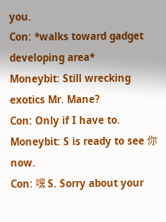you.
Con: *walks toward gadget developing area*
Moneybit: Still wrecking exotics Mr. Mane?
Con: Only if I have to.
Moneybit: S is ready to see 你 now.
Con: 嘿 S. Sorry about your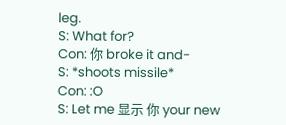leg.
S: What for?
Con: 你 broke it and-
S: *shoots missile*
Con: :O
S: Let me 显示 你 your new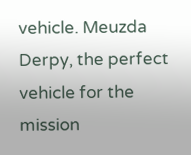vehicle. Meuzda Derpy, the perfect vehicle for the mission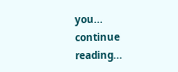you...
continue reading...